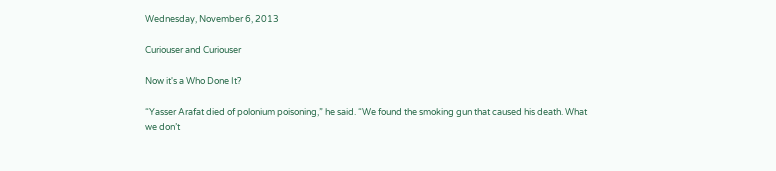Wednesday, November 6, 2013

Curiouser and Curiouser

Now it's a Who Done It?

“Yasser Arafat died of polonium poisoning,” he said. “We found the smoking gun that caused his death. What we don’t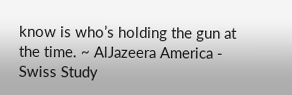know is who’s holding the gun at the time. ~ AlJazeera America - Swiss Study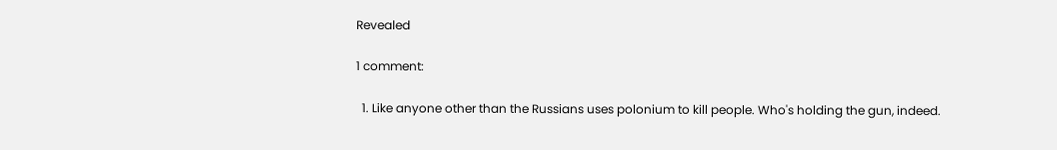Revealed

1 comment:

  1. Like anyone other than the Russians uses polonium to kill people. Who's holding the gun, indeed.